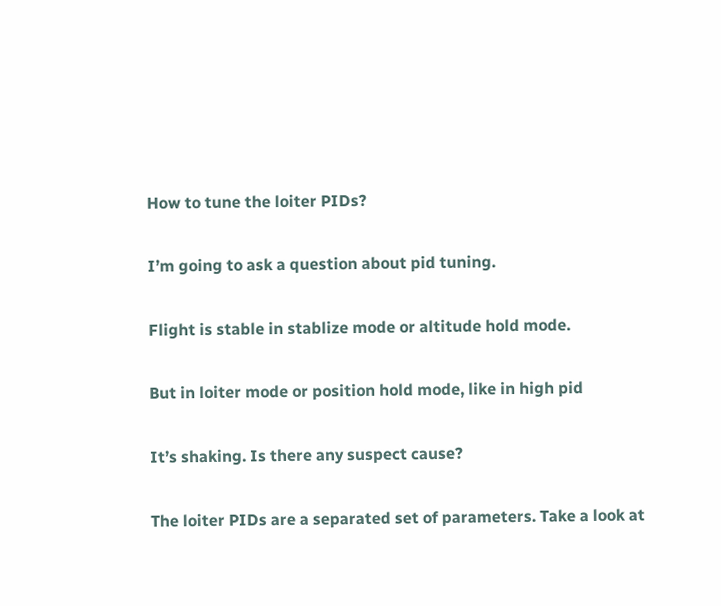How to tune the loiter PIDs?

I’m going to ask a question about pid tuning.

Flight is stable in stablize mode or altitude hold mode.

But in loiter mode or position hold mode, like in high pid

It’s shaking. Is there any suspect cause?

The loiter PIDs are a separated set of parameters. Take a look at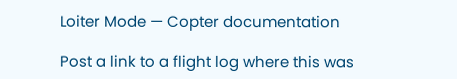Loiter Mode — Copter documentation

Post a link to a flight log where this was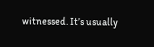witnessed. It’s usually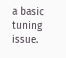a basic tuning issue.